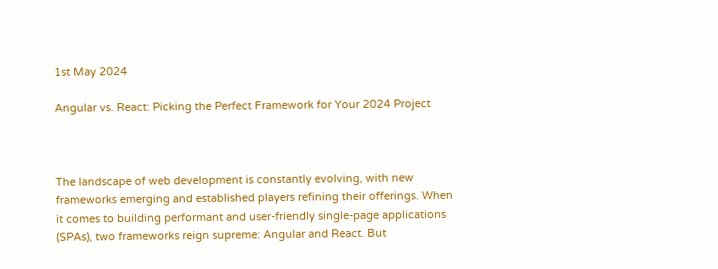1st May 2024

Angular vs. React: Picking the Perfect Framework for Your 2024 Project



The landscape of web development is constantly evolving, with new frameworks emerging and established players refining their offerings. When it comes to building performant and user-friendly single-page applications (SPAs), two frameworks reign supreme: Angular and React. But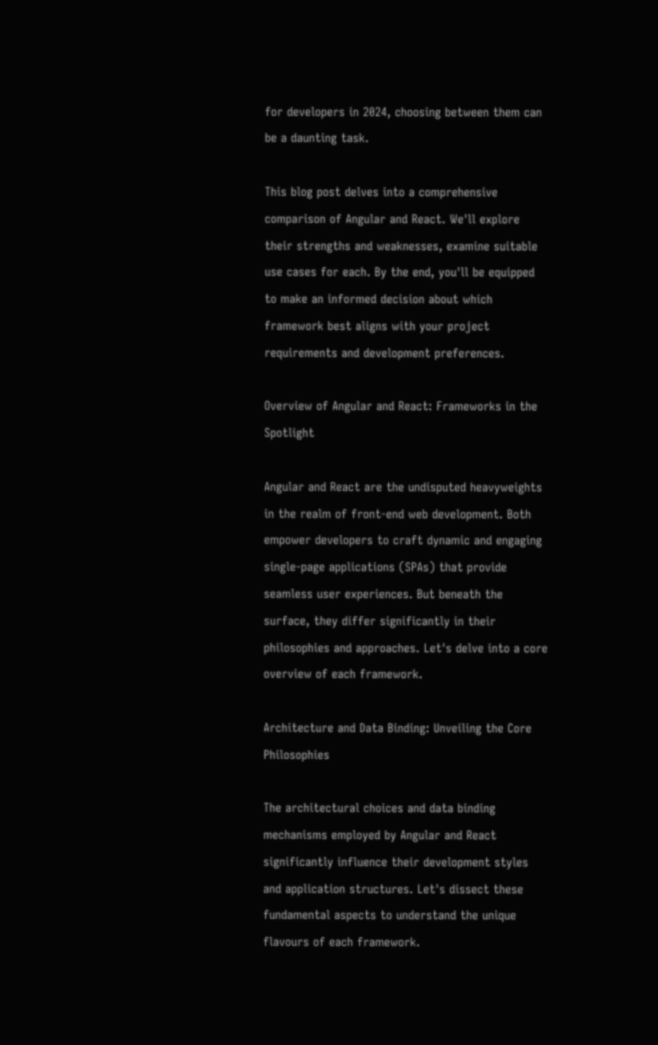for developers in 2024, choosing between them can be a daunting task.

This blog post delves into a comprehensive comparison of Angular and React. We'll explore their strengths and weaknesses, examine suitable use cases for each. By the end, you'll be equipped to make an informed decision about which framework best aligns with your project requirements and development preferences.

Overview of Angular and React: Frameworks in the Spotlight

Angular and React are the undisputed heavyweights in the realm of front-end web development. Both empower developers to craft dynamic and engaging single-page applications (SPAs) that provide seamless user experiences. But beneath the surface, they differ significantly in their philosophies and approaches. Let's delve into a core overview of each framework.

Architecture and Data Binding: Unveiling the Core Philosophies

The architectural choices and data binding mechanisms employed by Angular and React significantly influence their development styles and application structures. Let's dissect these fundamental aspects to understand the unique flavours of each framework.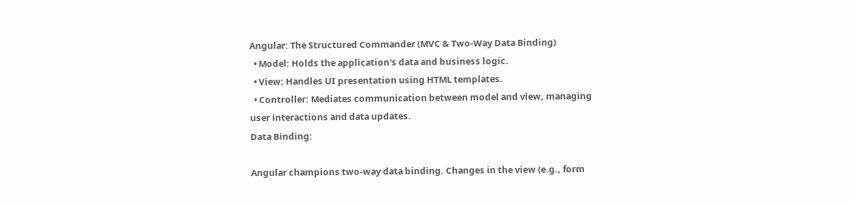Angular: The Structured Commander (MVC & Two-Way Data Binding)
  • Model: Holds the application's data and business logic.
  • View: Handles UI presentation using HTML templates.
  • Controller: Mediates communication between model and view, managing user interactions and data updates.
Data Binding:

Angular champions two-way data binding. Changes in the view (e.g., form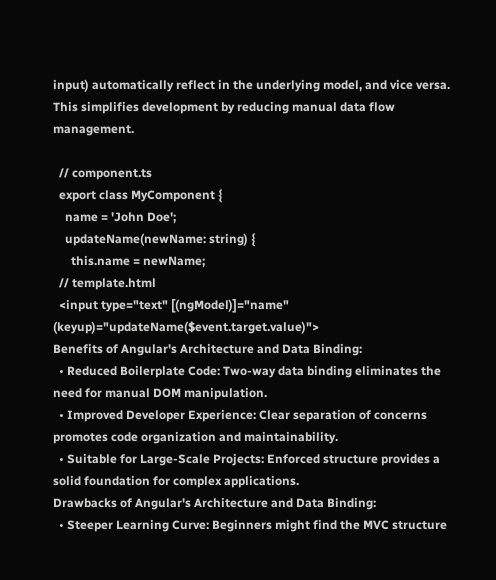input) automatically reflect in the underlying model, and vice versa. This simplifies development by reducing manual data flow management.

  // component.ts
  export class MyComponent {
    name = 'John Doe';
    updateName(newName: string) {
      this.name = newName;
  // template.html
  <input type="text" [(ngModel)]="name" (keyup)="updateName($event.target.value)">
Benefits of Angular's Architecture and Data Binding:
  • Reduced Boilerplate Code: Two-way data binding eliminates the need for manual DOM manipulation.
  • Improved Developer Experience: Clear separation of concerns promotes code organization and maintainability.
  • Suitable for Large-Scale Projects: Enforced structure provides a solid foundation for complex applications.
Drawbacks of Angular's Architecture and Data Binding:
  • Steeper Learning Curve: Beginners might find the MVC structure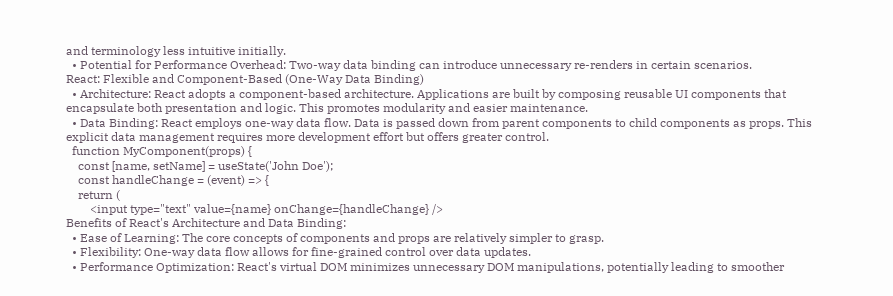and terminology less intuitive initially.
  • Potential for Performance Overhead: Two-way data binding can introduce unnecessary re-renders in certain scenarios.
React: Flexible and Component-Based (One-Way Data Binding)
  • Architecture: React adopts a component-based architecture. Applications are built by composing reusable UI components that encapsulate both presentation and logic. This promotes modularity and easier maintenance.
  • Data Binding: React employs one-way data flow. Data is passed down from parent components to child components as props. This explicit data management requires more development effort but offers greater control.
  function MyComponent(props) {
    const [name, setName] = useState('John Doe');
    const handleChange = (event) => {
    return (
        <input type="text" value={name} onChange={handleChange} />
Benefits of React's Architecture and Data Binding:
  • Ease of Learning: The core concepts of components and props are relatively simpler to grasp.
  • Flexibility: One-way data flow allows for fine-grained control over data updates.
  • Performance Optimization: React's virtual DOM minimizes unnecessary DOM manipulations, potentially leading to smoother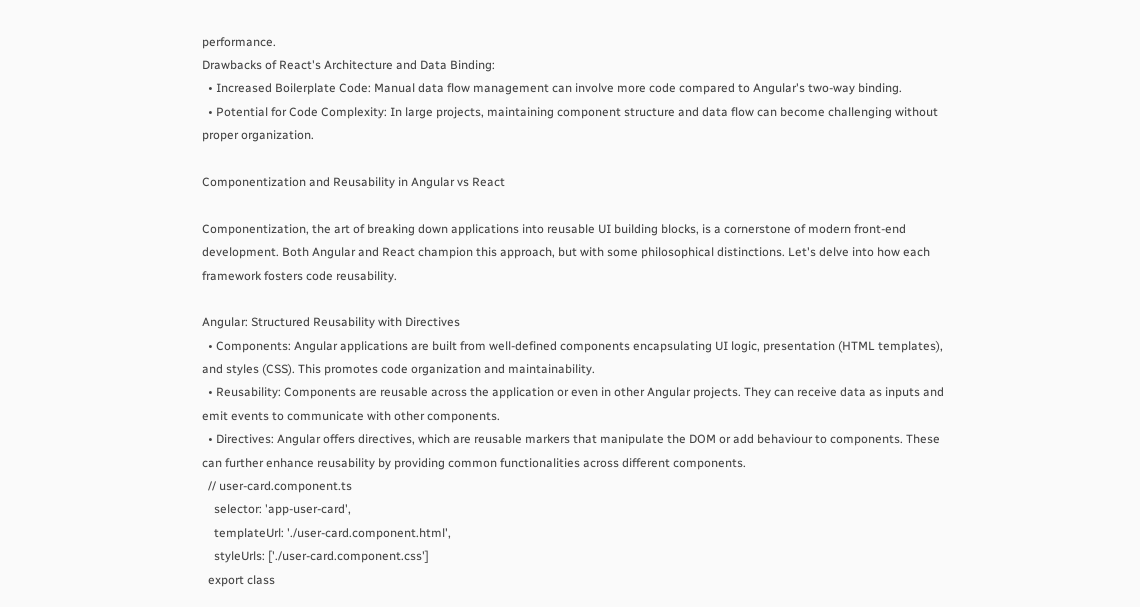performance.
Drawbacks of React's Architecture and Data Binding:
  • Increased Boilerplate Code: Manual data flow management can involve more code compared to Angular's two-way binding.
  • Potential for Code Complexity: In large projects, maintaining component structure and data flow can become challenging without proper organization.

Componentization and Reusability in Angular vs React

Componentization, the art of breaking down applications into reusable UI building blocks, is a cornerstone of modern front-end development. Both Angular and React champion this approach, but with some philosophical distinctions. Let's delve into how each framework fosters code reusability.

Angular: Structured Reusability with Directives
  • Components: Angular applications are built from well-defined components encapsulating UI logic, presentation (HTML templates), and styles (CSS). This promotes code organization and maintainability.
  • Reusability: Components are reusable across the application or even in other Angular projects. They can receive data as inputs and emit events to communicate with other components.
  • Directives: Angular offers directives, which are reusable markers that manipulate the DOM or add behaviour to components. These can further enhance reusability by providing common functionalities across different components.
  // user-card.component.ts
    selector: 'app-user-card',
    templateUrl: './user-card.component.html',
    styleUrls: ['./user-card.component.css']
  export class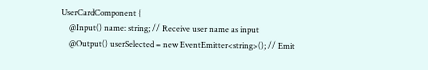UserCardComponent {
    @Input() name: string; // Receive user name as input
    @Output() userSelected = new EventEmitter<string>(); // Emit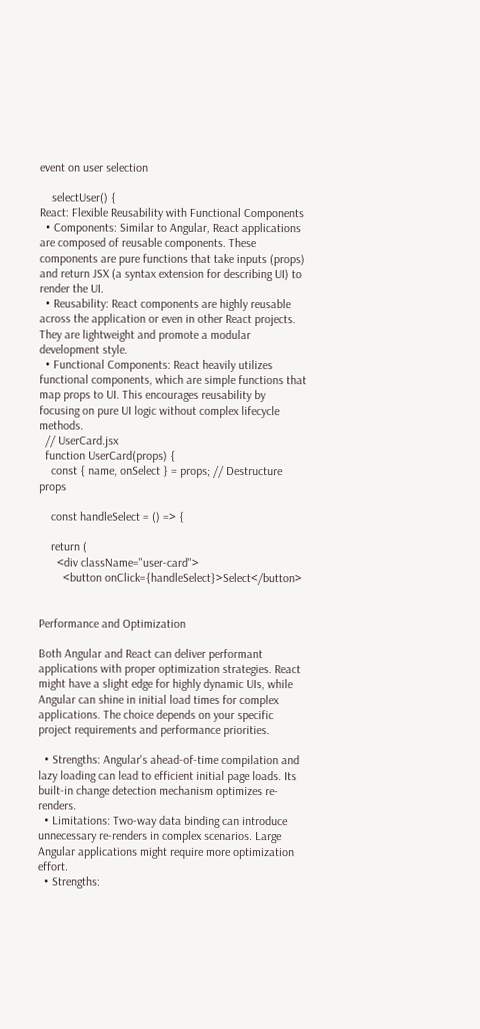event on user selection

    selectUser() {
React: Flexible Reusability with Functional Components
  • Components: Similar to Angular, React applications are composed of reusable components. These components are pure functions that take inputs (props) and return JSX (a syntax extension for describing UI) to render the UI.
  • Reusability: React components are highly reusable across the application or even in other React projects. They are lightweight and promote a modular development style.
  • Functional Components: React heavily utilizes functional components, which are simple functions that map props to UI. This encourages reusability by focusing on pure UI logic without complex lifecycle methods.
  // UserCard.jsx
  function UserCard(props) {
    const { name, onSelect } = props; // Destructure props

    const handleSelect = () => {

    return (
      <div className="user-card">
        <button onClick={handleSelect}>Select</button>


Performance and Optimization

Both Angular and React can deliver performant applications with proper optimization strategies. React might have a slight edge for highly dynamic UIs, while Angular can shine in initial load times for complex applications. The choice depends on your specific project requirements and performance priorities.

  • Strengths: Angular's ahead-of-time compilation and lazy loading can lead to efficient initial page loads. Its built-in change detection mechanism optimizes re-renders.
  • Limitations: Two-way data binding can introduce unnecessary re-renders in complex scenarios. Large Angular applications might require more optimization effort.
  • Strengths: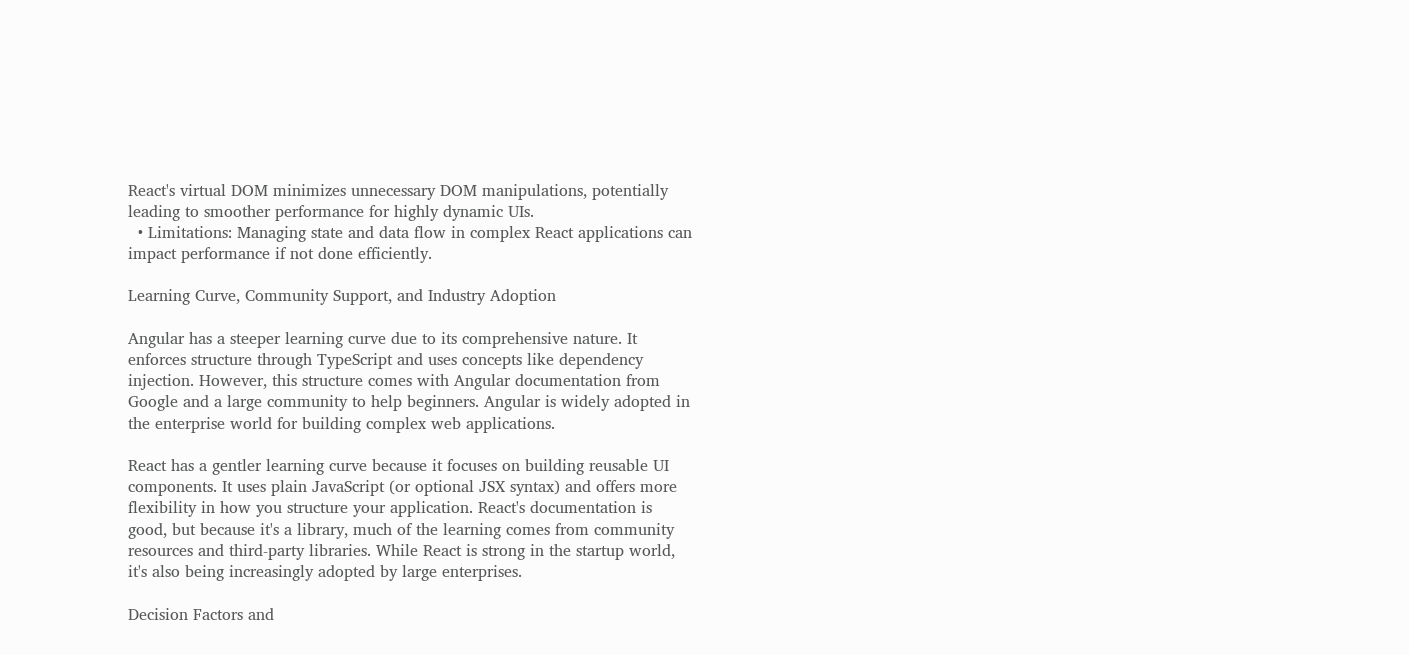React's virtual DOM minimizes unnecessary DOM manipulations, potentially leading to smoother performance for highly dynamic UIs.
  • Limitations: Managing state and data flow in complex React applications can impact performance if not done efficiently.

Learning Curve, Community Support, and Industry Adoption

Angular has a steeper learning curve due to its comprehensive nature. It enforces structure through TypeScript and uses concepts like dependency injection. However, this structure comes with Angular documentation from Google and a large community to help beginners. Angular is widely adopted in the enterprise world for building complex web applications.

React has a gentler learning curve because it focuses on building reusable UI components. It uses plain JavaScript (or optional JSX syntax) and offers more flexibility in how you structure your application. React's documentation is good, but because it's a library, much of the learning comes from community resources and third-party libraries. While React is strong in the startup world, it's also being increasingly adopted by large enterprises.

Decision Factors and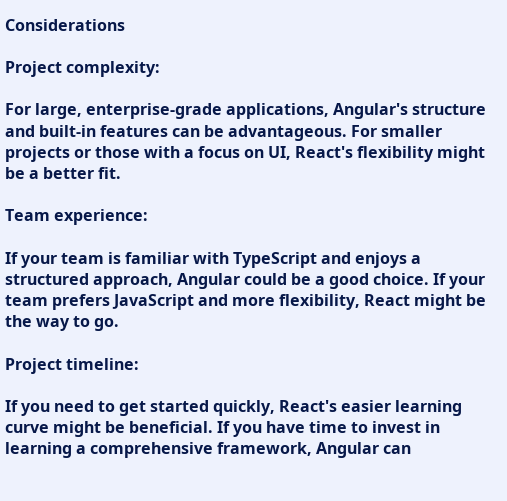Considerations

Project complexity:

For large, enterprise-grade applications, Angular's structure and built-in features can be advantageous. For smaller projects or those with a focus on UI, React's flexibility might be a better fit.

Team experience:

If your team is familiar with TypeScript and enjoys a structured approach, Angular could be a good choice. If your team prefers JavaScript and more flexibility, React might be the way to go.

Project timeline:

If you need to get started quickly, React's easier learning curve might be beneficial. If you have time to invest in learning a comprehensive framework, Angular can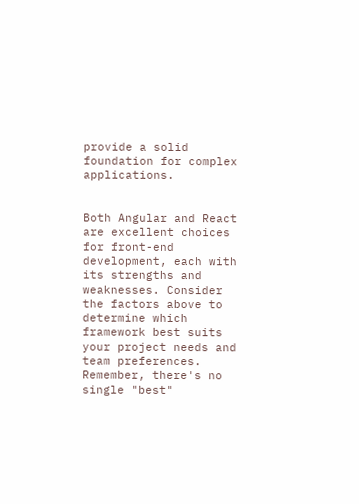provide a solid foundation for complex applications.


Both Angular and React are excellent choices for front-end development, each with its strengths and weaknesses. Consider the factors above to determine which framework best suits your project needs and team preferences. Remember, there's no single "best"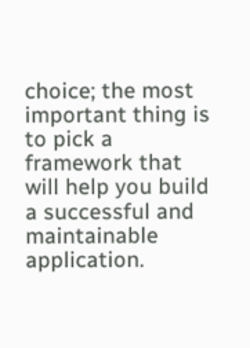choice; the most important thing is to pick a framework that will help you build a successful and maintainable application.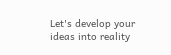Let's develop your ideas into reality